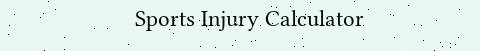Sports Injury Calculator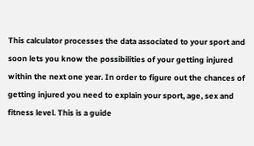This calculator processes the data associated to your sport and soon lets you know the possibilities of your getting injured within the next one year. In order to figure out the chances of getting injured you need to explain your sport, age, sex and fitness level. This is a guide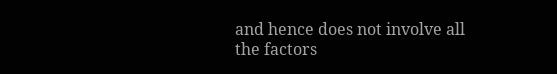and hence does not involve all the factors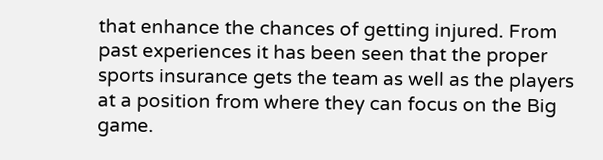that enhance the chances of getting injured. From past experiences it has been seen that the proper sports insurance gets the team as well as the players at a position from where they can focus on the Big game.